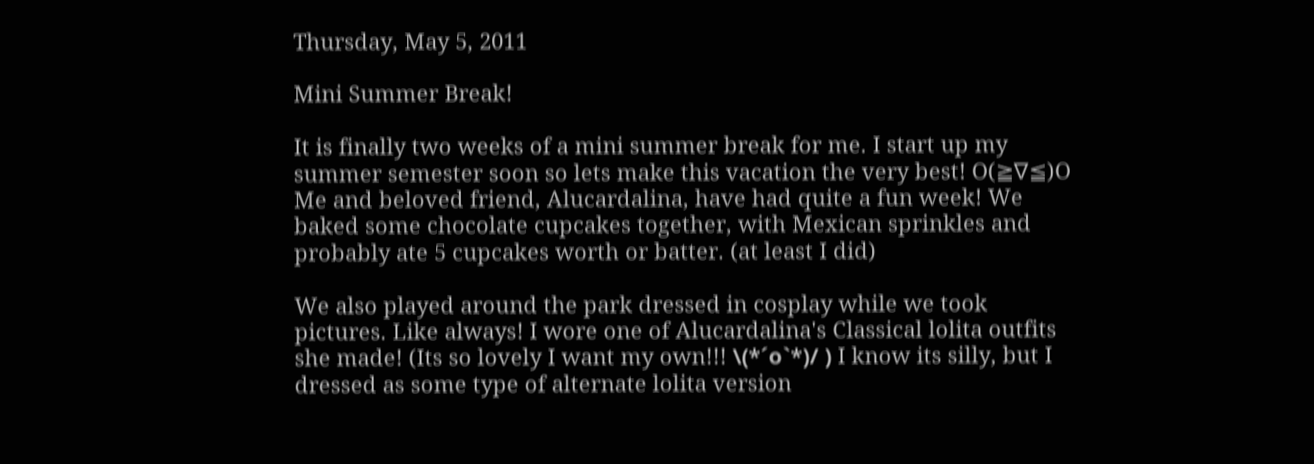Thursday, May 5, 2011

Mini Summer Break!

It is finally two weeks of a mini summer break for me. I start up my summer semester soon so lets make this vacation the very best! O(≧∇≦)O Me and beloved friend, Alucardalina, have had quite a fun week! We baked some chocolate cupcakes together, with Mexican sprinkles and probably ate 5 cupcakes worth or batter. (at least I did)

We also played around the park dressed in cosplay while we took pictures. Like always! I wore one of Alucardalina's Classical lolita outfits she made! (Its so lovely I want my own!!! \(*´ο`*)/ ) I know its silly, but I dressed as some type of alternate lolita version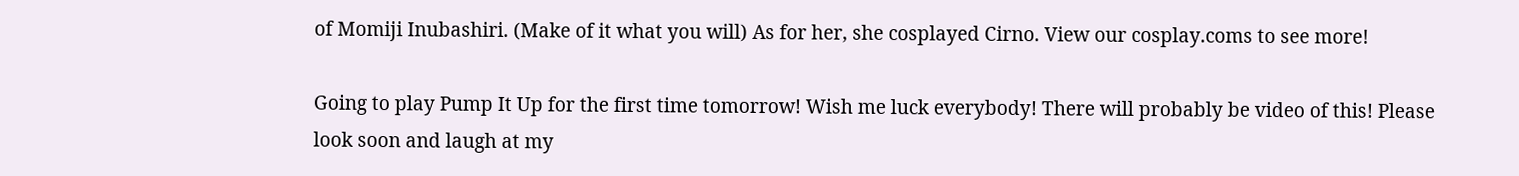of Momiji Inubashiri. (Make of it what you will) As for her, she cosplayed Cirno. View our cosplay.coms to see more!

Going to play Pump It Up for the first time tomorrow! Wish me luck everybody! There will probably be video of this! Please look soon and laugh at my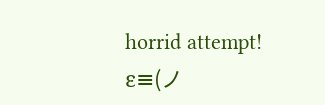horrid attempt!  ε≡(ノ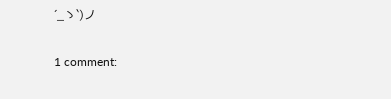´_ゝ`)ノ

1 comment: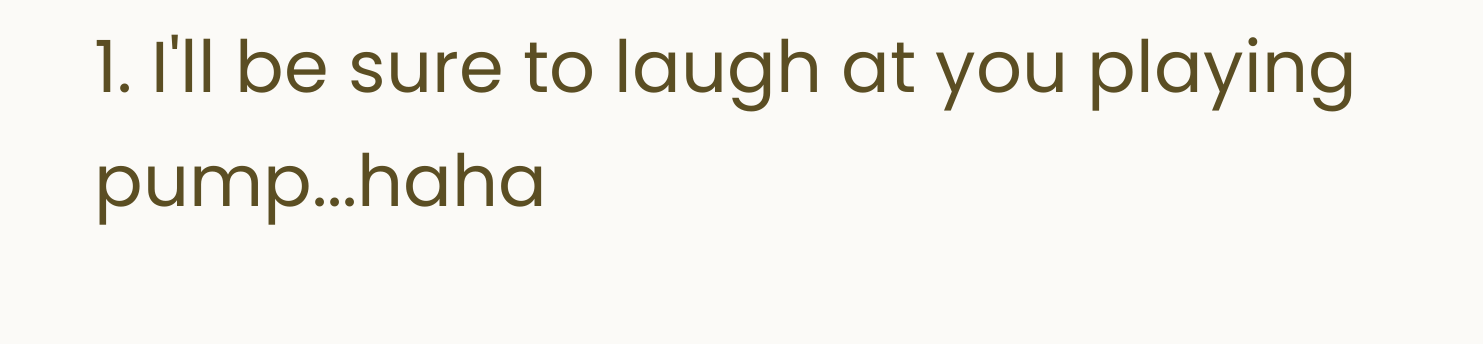1. I'll be sure to laugh at you playing pump...haha